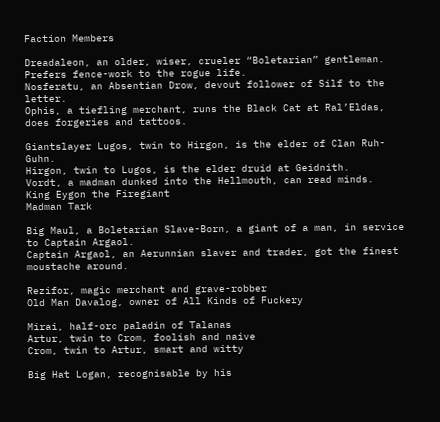Faction Members

Dreadaleon, an older, wiser, crueler “Boletarian” gentleman. Prefers fence-work to the rogue life.
Nosferatu, an Absentian Drow, devout follower of Silf to the letter.
Ophis, a tiefling merchant, runs the Black Cat at Ral’Eldas, does forgeries and tattoos.

Giantslayer Lugos, twin to Hirgon, is the elder of Clan Ruh-Guhn.
Hirgon, twin to Lugos, is the elder druid at Geidnith.
Vordt, a madman dunked into the Hellmouth, can read minds.
King Eygon the Firegiant
Madman Tark

Big Maul, a Boletarian Slave-Born, a giant of a man, in service to Captain Argaol.
Captain Argaol, an Aerunnian slaver and trader, got the finest moustache around.

Rezifor, magic merchant and grave-robber
Old Man Davalog, owner of All Kinds of Fuckery

Mirai, half-orc paladin of Talanas
Artur, twin to Crom, foolish and naive
Crom, twin to Artur, smart and witty

Big Hat Logan, recognisable by his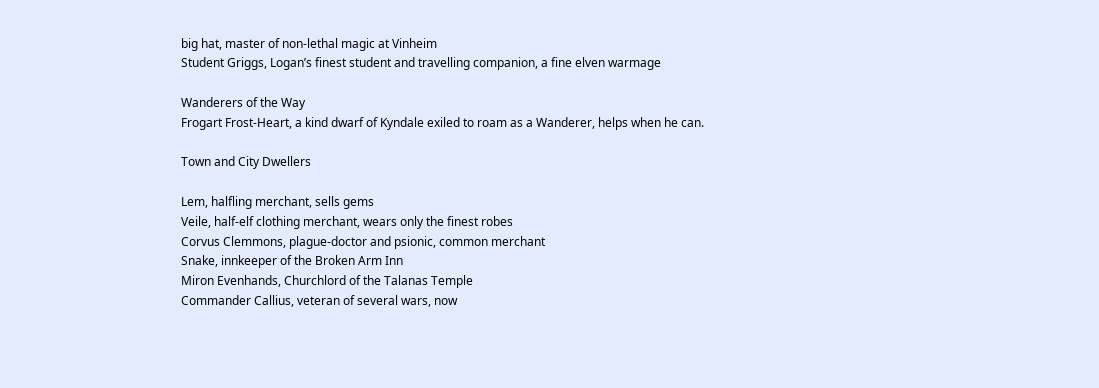big hat, master of non-lethal magic at Vinheim
Student Griggs, Logan’s finest student and travelling companion, a fine elven warmage

Wanderers of the Way
Frogart Frost-Heart, a kind dwarf of Kyndale exiled to roam as a Wanderer, helps when he can.

Town and City Dwellers

Lem, halfling merchant, sells gems
Veile, half-elf clothing merchant, wears only the finest robes
Corvus Clemmons, plague-doctor and psionic, common merchant
Snake, innkeeper of the Broken Arm Inn
Miron Evenhands, Churchlord of the Talanas Temple
Commander Callius, veteran of several wars, now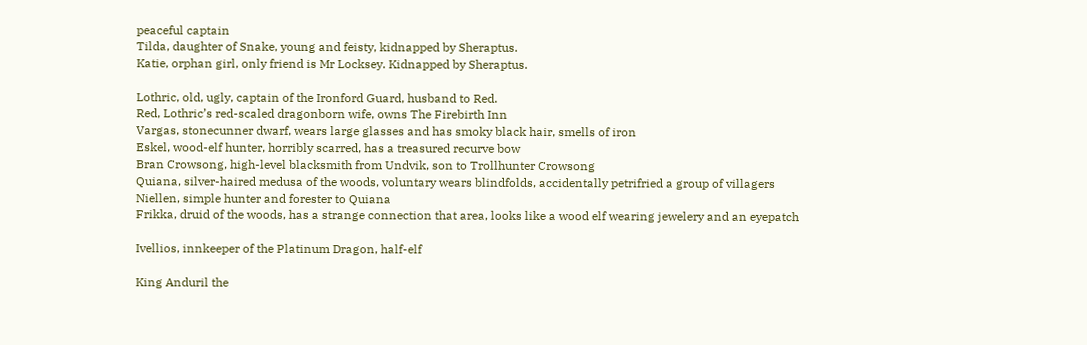peaceful captain
Tilda, daughter of Snake, young and feisty, kidnapped by Sheraptus.
Katie, orphan girl, only friend is Mr Locksey. Kidnapped by Sheraptus.

Lothric, old, ugly, captain of the Ironford Guard, husband to Red.
Red, Lothric’s red-scaled dragonborn wife, owns The Firebirth Inn
Vargas, stonecunner dwarf, wears large glasses and has smoky black hair, smells of iron
Eskel, wood-elf hunter, horribly scarred, has a treasured recurve bow
Bran Crowsong, high-level blacksmith from Undvik, son to Trollhunter Crowsong
Quiana, silver-haired medusa of the woods, voluntary wears blindfolds, accidentally petrifried a group of villagers
Niellen, simple hunter and forester to Quiana
Frikka, druid of the woods, has a strange connection that area, looks like a wood elf wearing jewelery and an eyepatch

Ivellios, innkeeper of the Platinum Dragon, half-elf

King Anduril the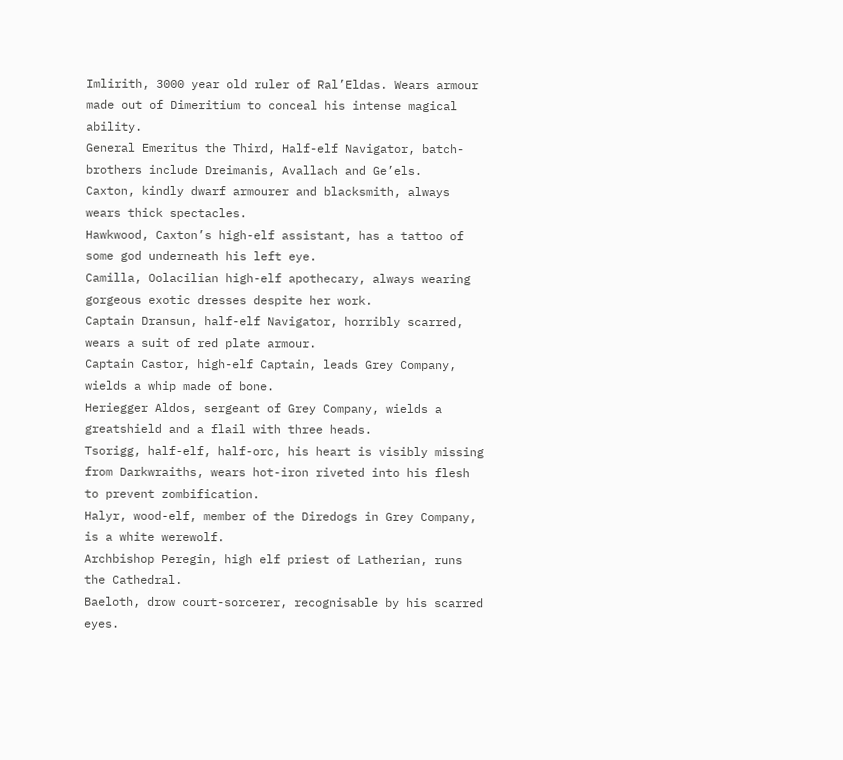Imlirith, 3000 year old ruler of Ral’Eldas. Wears armour made out of Dimeritium to conceal his intense magical ability.
General Emeritus the Third, Half-elf Navigator, batch-brothers include Dreimanis, Avallach and Ge’els.
Caxton, kindly dwarf armourer and blacksmith, always wears thick spectacles.
Hawkwood, Caxton’s high-elf assistant, has a tattoo of some god underneath his left eye.
Camilla, Oolacilian high-elf apothecary, always wearing gorgeous exotic dresses despite her work.
Captain Dransun, half-elf Navigator, horribly scarred, wears a suit of red plate armour.
Captain Castor, high-elf Captain, leads Grey Company, wields a whip made of bone.
Heriegger Aldos, sergeant of Grey Company, wields a greatshield and a flail with three heads.
Tsorigg, half-elf, half-orc, his heart is visibly missing from Darkwraiths, wears hot-iron riveted into his flesh to prevent zombification.
Halyr, wood-elf, member of the Diredogs in Grey Company, is a white werewolf.
Archbishop Peregin, high elf priest of Latherian, runs the Cathedral.
Baeloth, drow court-sorcerer, recognisable by his scarred eyes.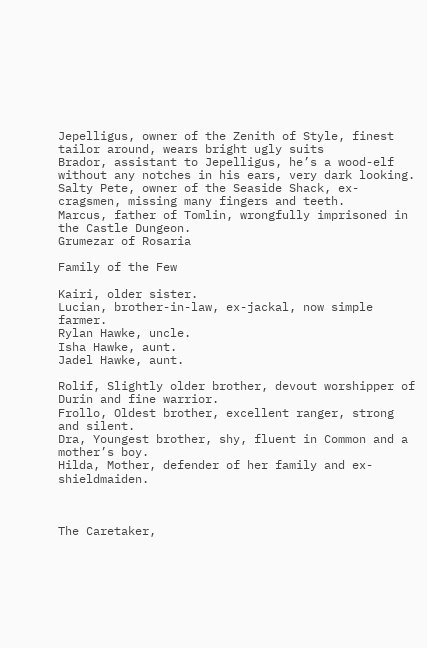Jepelligus, owner of the Zenith of Style, finest tailor around, wears bright ugly suits
Brador, assistant to Jepelligus, he’s a wood-elf without any notches in his ears, very dark looking.
Salty Pete, owner of the Seaside Shack, ex-cragsmen, missing many fingers and teeth.
Marcus, father of Tomlin, wrongfully imprisoned in the Castle Dungeon.
Grumezar of Rosaria

Family of the Few

Kairi, older sister.
Lucian, brother-in-law, ex-jackal, now simple farmer.
Rylan Hawke, uncle.
Isha Hawke, aunt.
Jadel Hawke, aunt.

Rolif, Slightly older brother, devout worshipper of Durin and fine warrior.
Frollo, Oldest brother, excellent ranger, strong and silent.
Dra, Youngest brother, shy, fluent in Common and a mother’s boy.
Hilda, Mother, defender of her family and ex-shieldmaiden.



The Caretaker,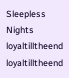Sleepless Nights loyaltilltheend loyaltilltheend